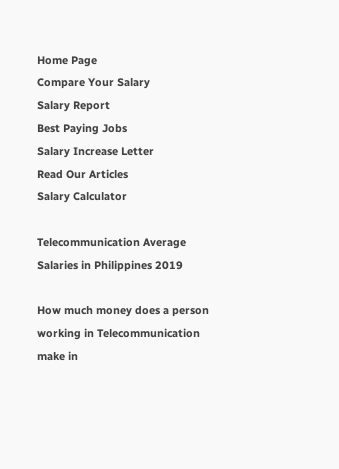Home Page
Compare Your Salary
Salary Report
Best Paying Jobs
Salary Increase Letter
Read Our Articles
Salary Calculator

Telecommunication Average Salaries in Philippines 2019

How much money does a person working in Telecommunication make in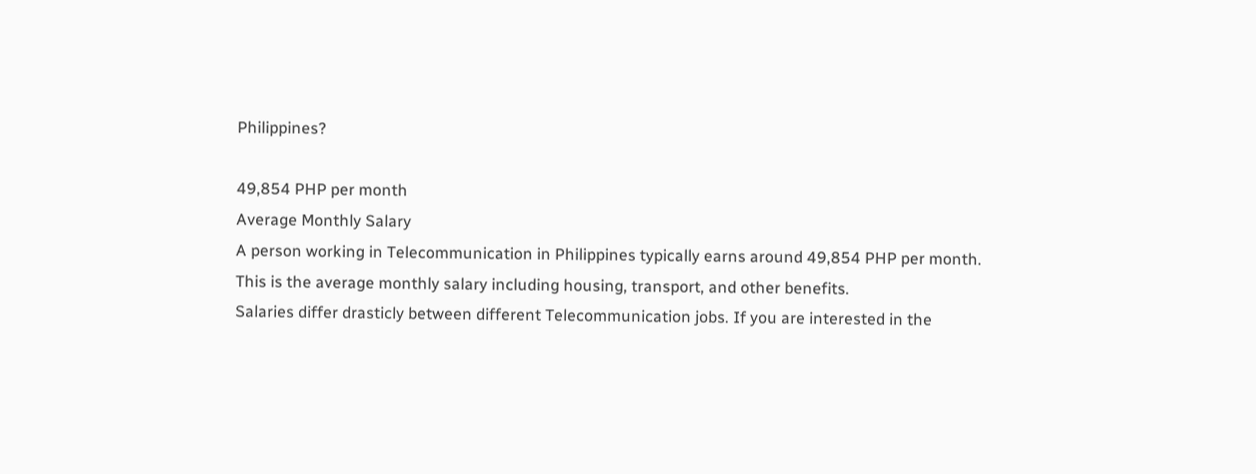Philippines?

49,854 PHP per month
Average Monthly Salary
A person working in Telecommunication in Philippines typically earns around 49,854 PHP per month.
This is the average monthly salary including housing, transport, and other benefits.
Salaries differ drasticly between different Telecommunication jobs. If you are interested in the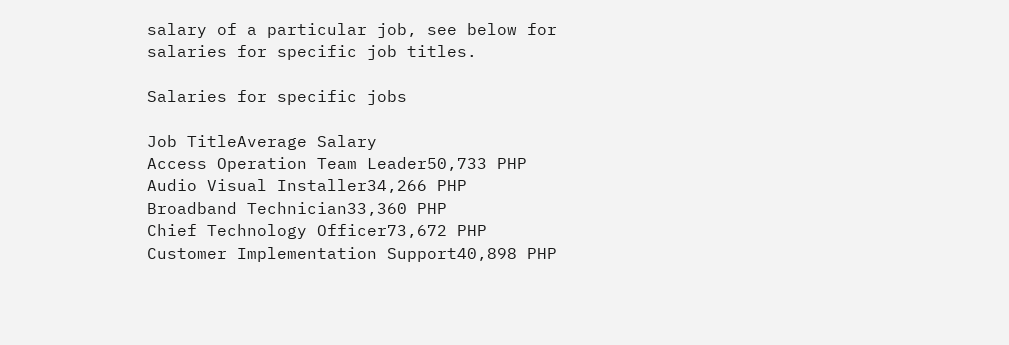salary of a particular job, see below for salaries for specific job titles.

Salaries for specific jobs

Job TitleAverage Salary
Access Operation Team Leader50,733 PHP
Audio Visual Installer34,266 PHP
Broadband Technician33,360 PHP
Chief Technology Officer73,672 PHP
Customer Implementation Support40,898 PHP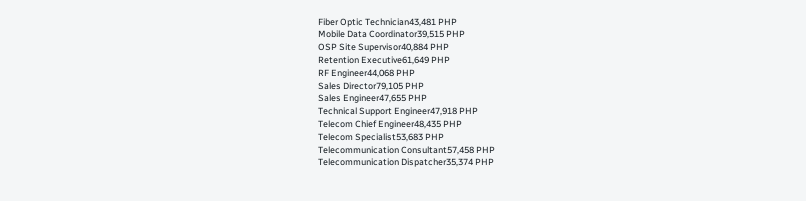Fiber Optic Technician43,481 PHP
Mobile Data Coordinator39,515 PHP
OSP Site Supervisor40,884 PHP
Retention Executive61,649 PHP
RF Engineer44,068 PHP
Sales Director79,105 PHP
Sales Engineer47,655 PHP
Technical Support Engineer47,918 PHP
Telecom Chief Engineer48,435 PHP
Telecom Specialist53,683 PHP
Telecommunication Consultant57,458 PHP
Telecommunication Dispatcher35,374 PHP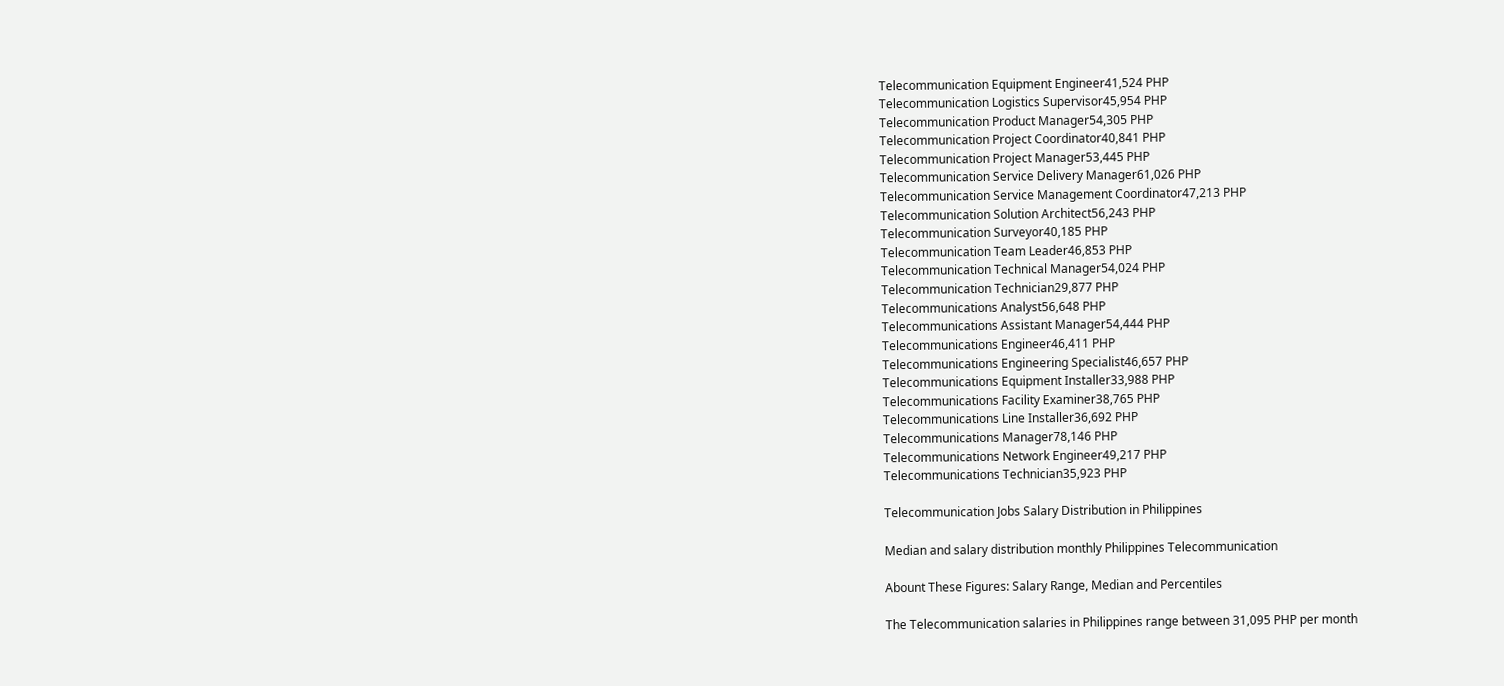Telecommunication Equipment Engineer41,524 PHP
Telecommunication Logistics Supervisor45,954 PHP
Telecommunication Product Manager54,305 PHP
Telecommunication Project Coordinator40,841 PHP
Telecommunication Project Manager53,445 PHP
Telecommunication Service Delivery Manager61,026 PHP
Telecommunication Service Management Coordinator47,213 PHP
Telecommunication Solution Architect56,243 PHP
Telecommunication Surveyor40,185 PHP
Telecommunication Team Leader46,853 PHP
Telecommunication Technical Manager54,024 PHP
Telecommunication Technician29,877 PHP
Telecommunications Analyst56,648 PHP
Telecommunications Assistant Manager54,444 PHP
Telecommunications Engineer46,411 PHP
Telecommunications Engineering Specialist46,657 PHP
Telecommunications Equipment Installer33,988 PHP
Telecommunications Facility Examiner38,765 PHP
Telecommunications Line Installer36,692 PHP
Telecommunications Manager78,146 PHP
Telecommunications Network Engineer49,217 PHP
Telecommunications Technician35,923 PHP

Telecommunication Jobs Salary Distribution in Philippines

Median and salary distribution monthly Philippines Telecommunication

Abount These Figures: Salary Range, Median and Percentiles

The Telecommunication salaries in Philippines range between 31,095 PHP per month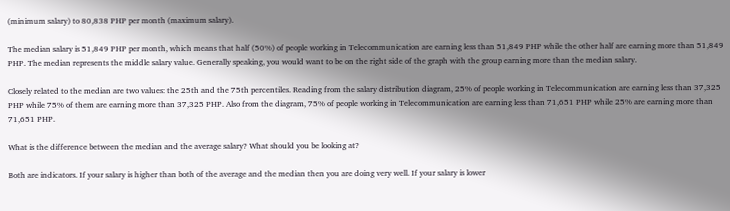(minimum salary) to 80,838 PHP per month (maximum salary).

The median salary is 51,849 PHP per month, which means that half (50%) of people working in Telecommunication are earning less than 51,849 PHP while the other half are earning more than 51,849 PHP. The median represents the middle salary value. Generally speaking, you would want to be on the right side of the graph with the group earning more than the median salary.

Closely related to the median are two values: the 25th and the 75th percentiles. Reading from the salary distribution diagram, 25% of people working in Telecommunication are earning less than 37,325 PHP while 75% of them are earning more than 37,325 PHP. Also from the diagram, 75% of people working in Telecommunication are earning less than 71,651 PHP while 25% are earning more than 71,651 PHP.

What is the difference between the median and the average salary? What should you be looking at?

Both are indicators. If your salary is higher than both of the average and the median then you are doing very well. If your salary is lower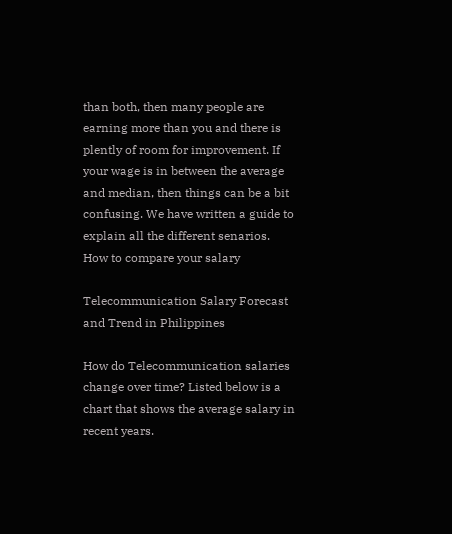than both, then many people are earning more than you and there is plently of room for improvement. If your wage is in between the average and median, then things can be a bit confusing. We have written a guide to explain all the different senarios. How to compare your salary

Telecommunication Salary Forecast and Trend in Philippines

How do Telecommunication salaries change over time? Listed below is a chart that shows the average salary in recent years.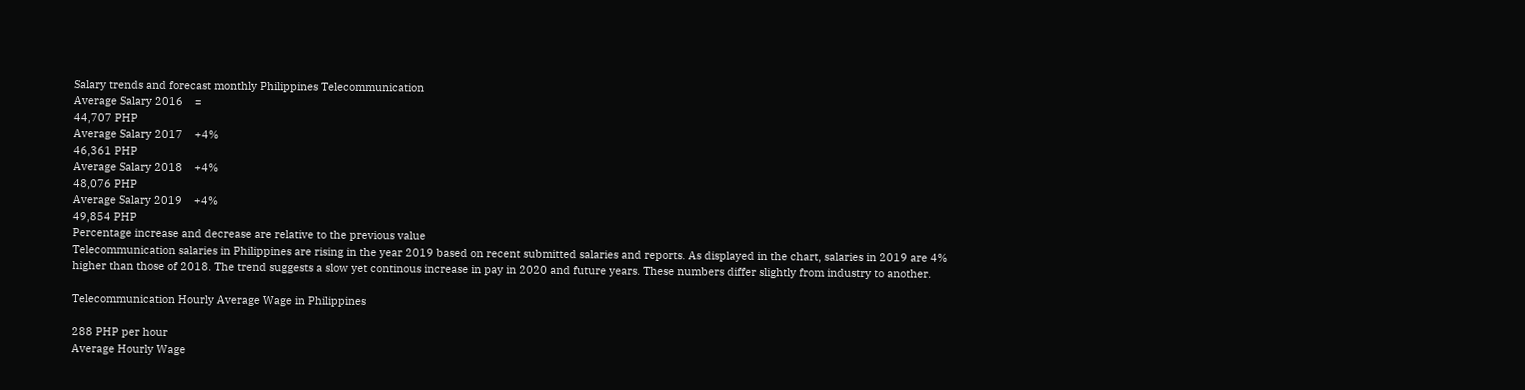Salary trends and forecast monthly Philippines Telecommunication
Average Salary 2016    =
44,707 PHP
Average Salary 2017    +4%
46,361 PHP
Average Salary 2018    +4%
48,076 PHP
Average Salary 2019    +4%
49,854 PHP
Percentage increase and decrease are relative to the previous value
Telecommunication salaries in Philippines are rising in the year 2019 based on recent submitted salaries and reports. As displayed in the chart, salaries in 2019 are 4% higher than those of 2018. The trend suggests a slow yet continous increase in pay in 2020 and future years. These numbers differ slightly from industry to another.

Telecommunication Hourly Average Wage in Philippines

288 PHP per hour
Average Hourly Wage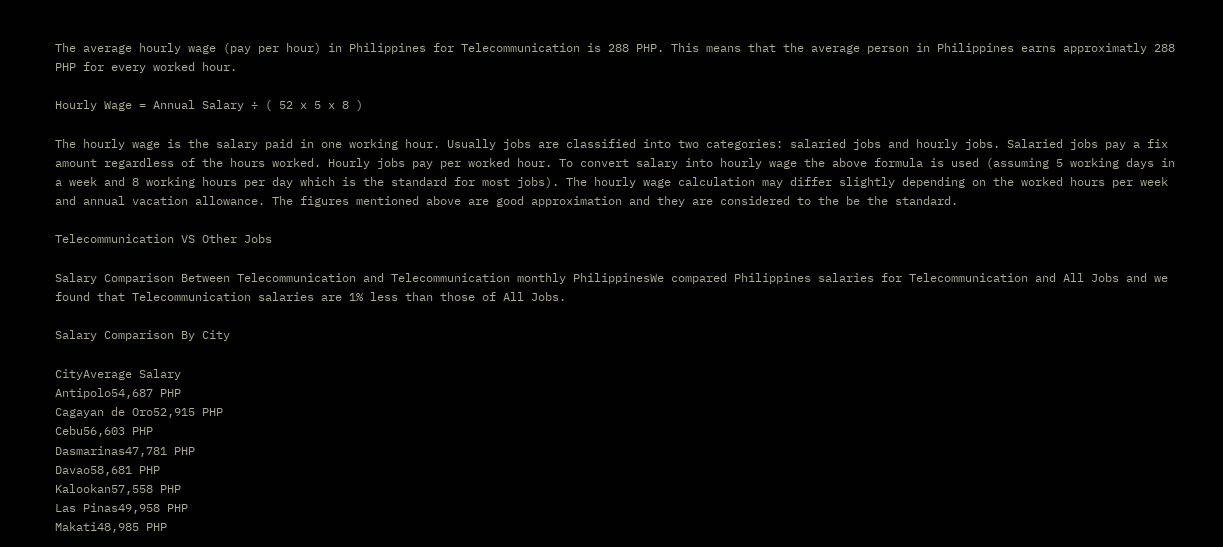The average hourly wage (pay per hour) in Philippines for Telecommunication is 288 PHP. This means that the average person in Philippines earns approximatly 288 PHP for every worked hour.

Hourly Wage = Annual Salary ÷ ( 52 x 5 x 8 )

The hourly wage is the salary paid in one working hour. Usually jobs are classified into two categories: salaried jobs and hourly jobs. Salaried jobs pay a fix amount regardless of the hours worked. Hourly jobs pay per worked hour. To convert salary into hourly wage the above formula is used (assuming 5 working days in a week and 8 working hours per day which is the standard for most jobs). The hourly wage calculation may differ slightly depending on the worked hours per week and annual vacation allowance. The figures mentioned above are good approximation and they are considered to the be the standard.

Telecommunication VS Other Jobs

Salary Comparison Between Telecommunication and Telecommunication monthly PhilippinesWe compared Philippines salaries for Telecommunication and All Jobs and we found that Telecommunication salaries are 1% less than those of All Jobs.

Salary Comparison By City

CityAverage Salary
Antipolo54,687 PHP
Cagayan de Oro52,915 PHP
Cebu56,603 PHP
Dasmarinas47,781 PHP
Davao58,681 PHP
Kalookan57,558 PHP
Las Pinas49,958 PHP
Makati48,985 PHP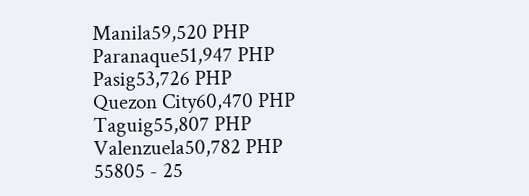Manila59,520 PHP
Paranaque51,947 PHP
Pasig53,726 PHP
Quezon City60,470 PHP
Taguig55,807 PHP
Valenzuela50,782 PHP
55805 - 25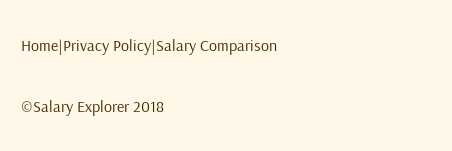Home|Privacy Policy|Salary Comparison

©Salary Explorer 2018